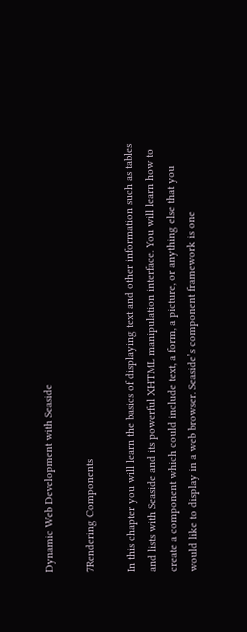Dynamic Web Development with Seaside

7Rendering Components

In this chapter you will learn the basics of displaying text and other information such as tables and lists with Seaside and its powerful XHTML manipulation interface. You will learn how to create a component which could include text, a form, a picture, or anything else that you would like to display in a web browser. Seaside’s component framework is one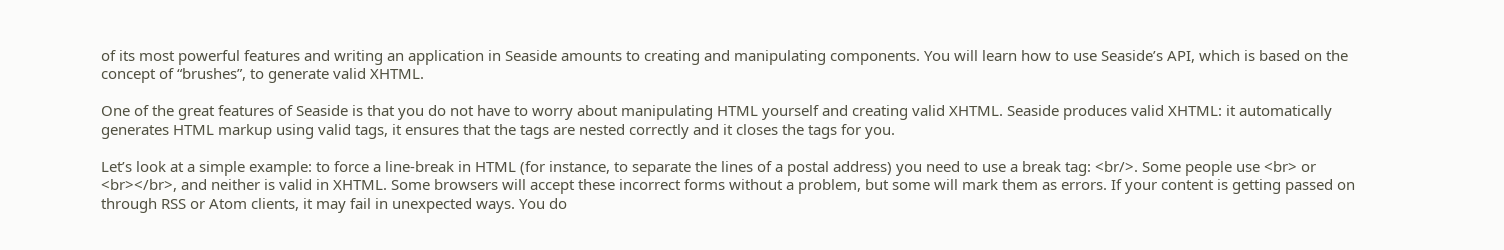of its most powerful features and writing an application in Seaside amounts to creating and manipulating components. You will learn how to use Seaside’s API, which is based on the concept of “brushes”, to generate valid XHTML.

One of the great features of Seaside is that you do not have to worry about manipulating HTML yourself and creating valid XHTML. Seaside produces valid XHTML: it automatically generates HTML markup using valid tags, it ensures that the tags are nested correctly and it closes the tags for you.

Let’s look at a simple example: to force a line-break in HTML (for instance, to separate the lines of a postal address) you need to use a break tag: <br/>. Some people use <br> or <br></br>, and neither is valid in XHTML. Some browsers will accept these incorrect forms without a problem, but some will mark them as errors. If your content is getting passed on through RSS or Atom clients, it may fail in unexpected ways. You do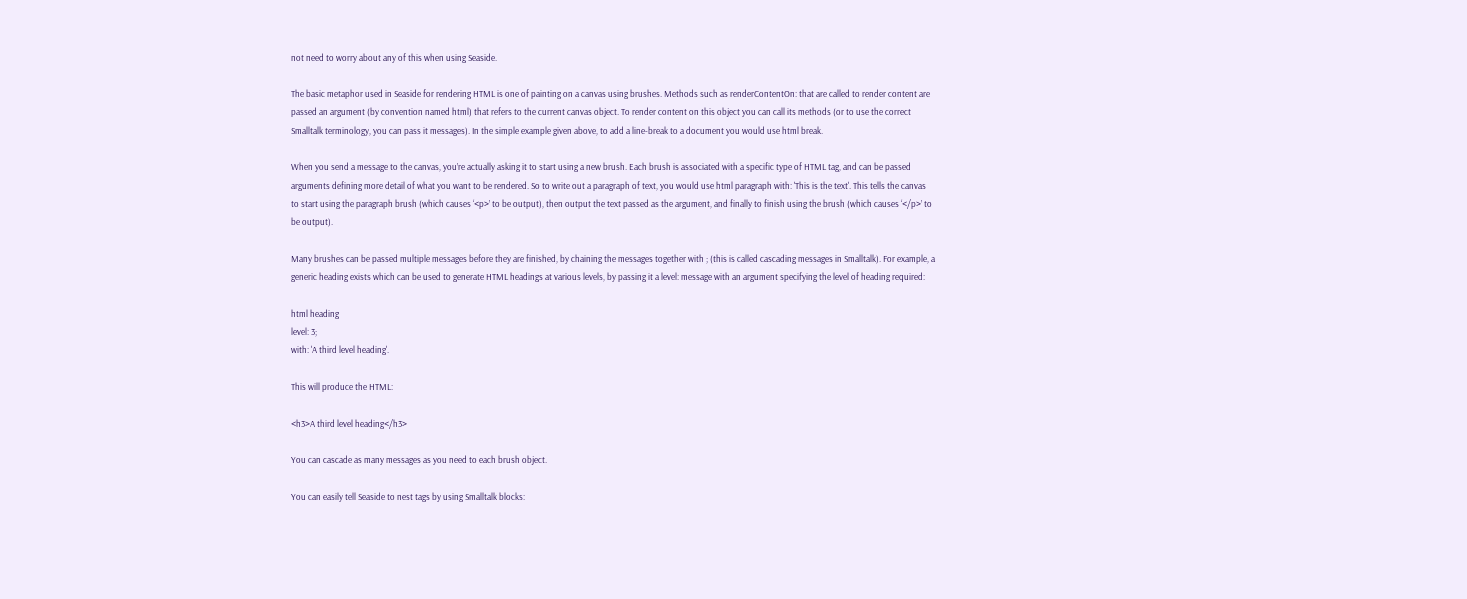not need to worry about any of this when using Seaside.

The basic metaphor used in Seaside for rendering HTML is one of painting on a canvas using brushes. Methods such as renderContentOn: that are called to render content are passed an argument (by convention named html) that refers to the current canvas object. To render content on this object you can call its methods (or to use the correct Smalltalk terminology, you can pass it messages). In the simple example given above, to add a line-break to a document you would use html break.

When you send a message to the canvas, you’re actually asking it to start using a new brush. Each brush is associated with a specific type of HTML tag, and can be passed arguments defining more detail of what you want to be rendered. So to write out a paragraph of text, you would use html paragraph with: 'This is the text'. This tells the canvas to start using the paragraph brush (which causes ‘<p>’ to be output), then output the text passed as the argument, and finally to finish using the brush (which causes ‘</p>’ to be output).

Many brushes can be passed multiple messages before they are finished, by chaining the messages together with ; (this is called cascading messages in Smalltalk). For example, a generic heading exists which can be used to generate HTML headings at various levels, by passing it a level: message with an argument specifying the level of heading required:

html heading
level: 3;
with: 'A third level heading'.

This will produce the HTML:

<h3>A third level heading</h3>

You can cascade as many messages as you need to each brush object.

You can easily tell Seaside to nest tags by using Smalltalk blocks: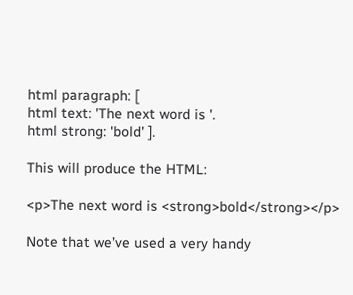html paragraph: [
html text: 'The next word is '.
html strong: 'bold' ].

This will produce the HTML:

<p>The next word is <strong>bold</strong></p>

Note that we’ve used a very handy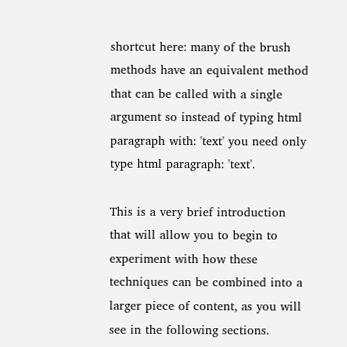shortcut here: many of the brush methods have an equivalent method that can be called with a single argument so instead of typing html paragraph with: 'text' you need only type html paragraph: 'text'.

This is a very brief introduction that will allow you to begin to experiment with how these techniques can be combined into a larger piece of content, as you will see in the following sections.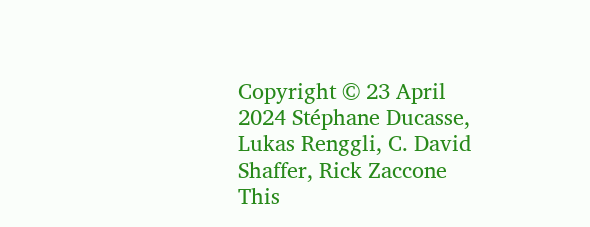Copyright © 23 April 2024 Stéphane Ducasse, Lukas Renggli, C. David Shaffer, Rick Zaccone
This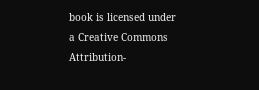book is licensed under a Creative Commons Attribution-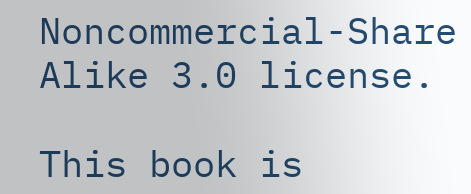Noncommercial-Share Alike 3.0 license.

This book is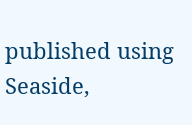published using Seaside,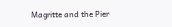Magritte and the Pier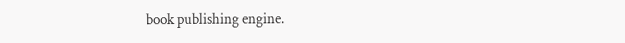book publishing engine.